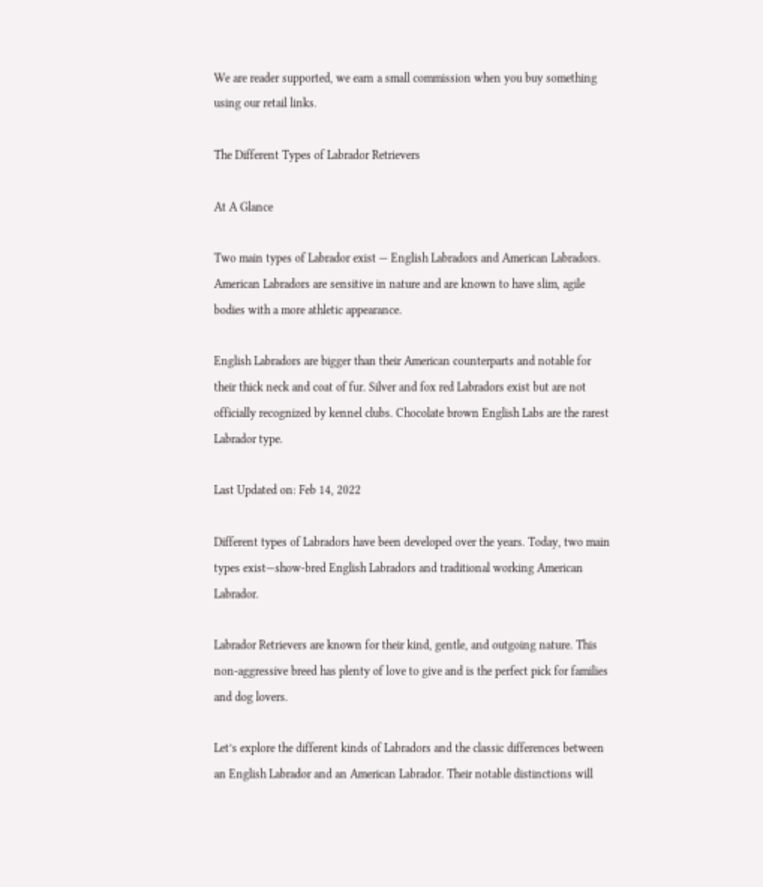We are reader supported, we earn a small commission when you buy something using our retail links.

The Different Types of Labrador Retrievers

At A Glance

Two main types of Labrador exist — English Labradors and American Labradors. American Labradors are sensitive in nature and are known to have slim, agile bodies with a more athletic appearance.

English Labradors are bigger than their American counterparts and notable for their thick neck and coat of fur. Silver and fox red Labradors exist but are not officially recognized by kennel clubs. Chocolate brown English Labs are the rarest Labrador type.

Last Updated on: Feb 14, 2022

Different types of Labradors have been developed over the years. Today, two main types exist—show-bred English Labradors and traditional working American Labrador.

Labrador Retrievers are known for their kind, gentle, and outgoing nature. This non-aggressive breed has plenty of love to give and is the perfect pick for families and dog lovers.

Let’s explore the different kinds of Labradors and the classic differences between an English Labrador and an American Labrador. Their notable distinctions will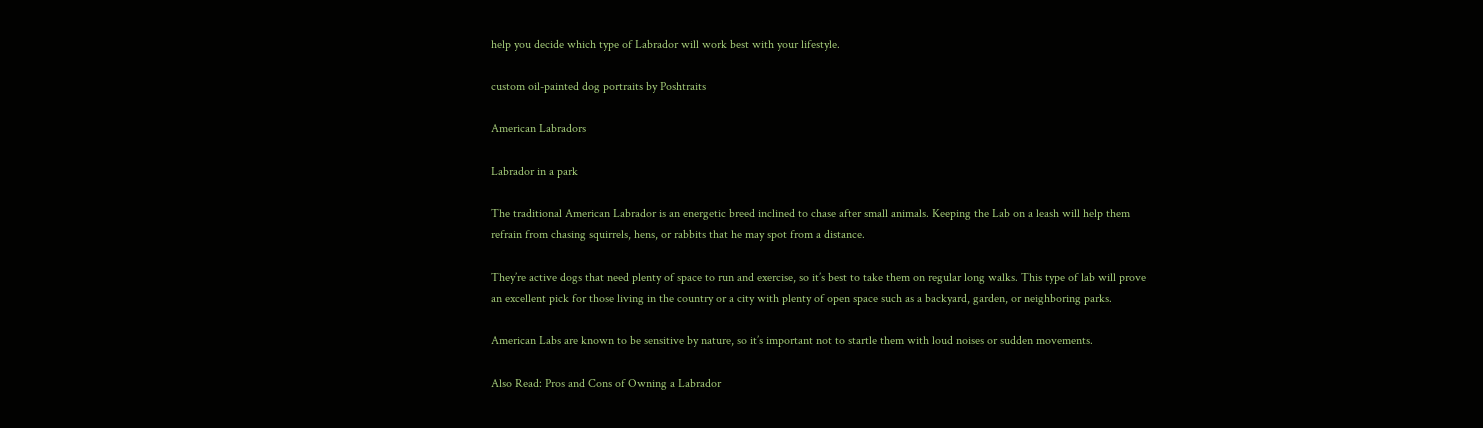help you decide which type of Labrador will work best with your lifestyle.

custom oil-painted dog portraits by Poshtraits

American Labradors

Labrador in a park

The traditional American Labrador is an energetic breed inclined to chase after small animals. Keeping the Lab on a leash will help them refrain from chasing squirrels, hens, or rabbits that he may spot from a distance.

They’re active dogs that need plenty of space to run and exercise, so it’s best to take them on regular long walks. This type of lab will prove an excellent pick for those living in the country or a city with plenty of open space such as a backyard, garden, or neighboring parks.

American Labs are known to be sensitive by nature, so it’s important not to startle them with loud noises or sudden movements.

Also Read: Pros and Cons of Owning a Labrador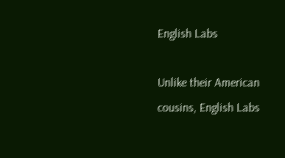English Labs

Unlike their American cousins, English Labs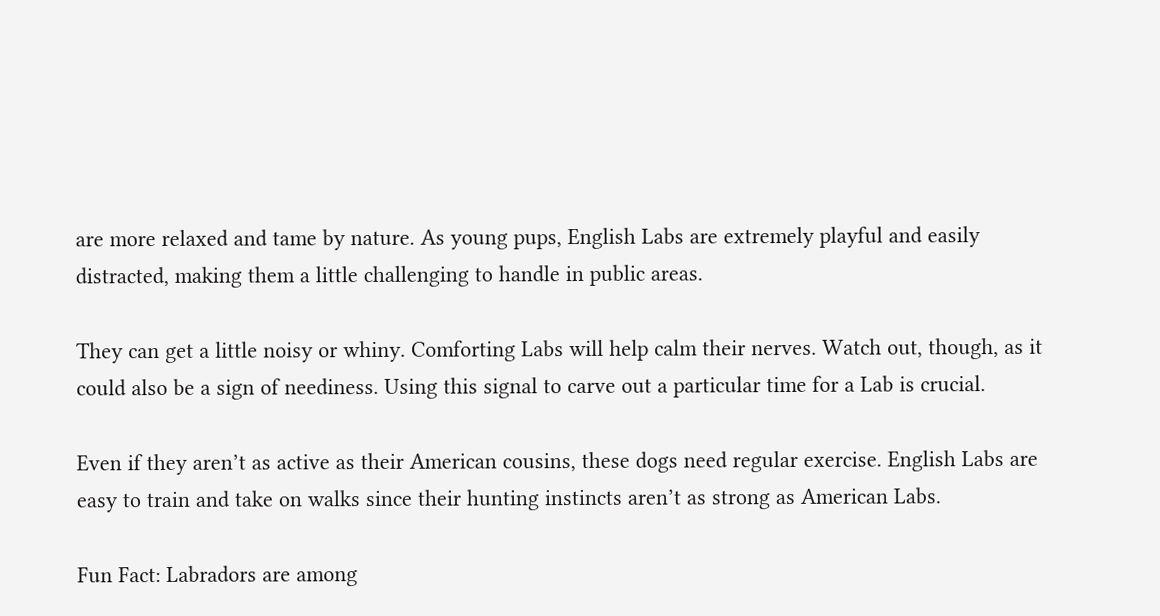are more relaxed and tame by nature. As young pups, English Labs are extremely playful and easily distracted, making them a little challenging to handle in public areas.

They can get a little noisy or whiny. Comforting Labs will help calm their nerves. Watch out, though, as it could also be a sign of neediness. Using this signal to carve out a particular time for a Lab is crucial.

Even if they aren’t as active as their American cousins, these dogs need regular exercise. English Labs are easy to train and take on walks since their hunting instincts aren’t as strong as American Labs.

Fun Fact: Labradors are among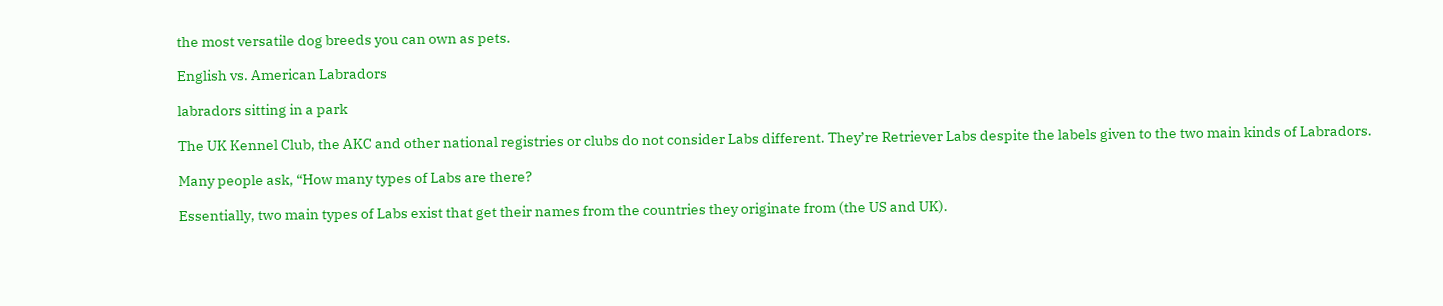the most versatile dog breeds you can own as pets.

English vs. American Labradors

labradors sitting in a park

The UK Kennel Club, the AKC and other national registries or clubs do not consider Labs different. They’re Retriever Labs despite the labels given to the two main kinds of Labradors.

Many people ask, “How many types of Labs are there?

Essentially, two main types of Labs exist that get their names from the countries they originate from (the US and UK).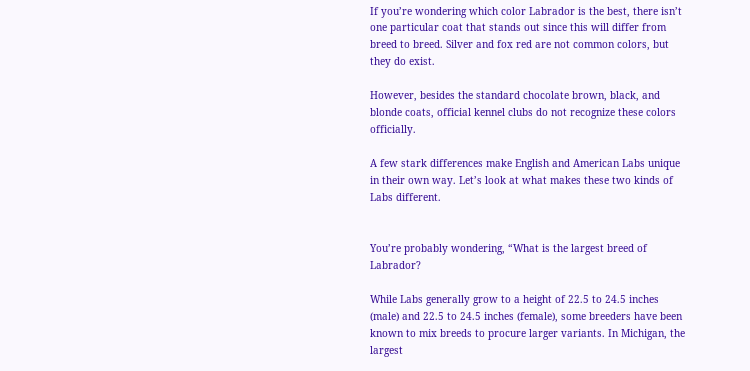If you’re wondering which color Labrador is the best, there isn’t one particular coat that stands out since this will differ from breed to breed. Silver and fox red are not common colors, but they do exist.

However, besides the standard chocolate brown, black, and blonde coats, official kennel clubs do not recognize these colors officially.

A few stark differences make English and American Labs unique in their own way. Let’s look at what makes these two kinds of Labs different.


You’re probably wondering, “What is the largest breed of Labrador?

While Labs generally grow to a height of 22.5 to 24.5 inches (male) and 22.5 to 24.5 inches (female), some breeders have been known to mix breeds to procure larger variants. In Michigan, the largest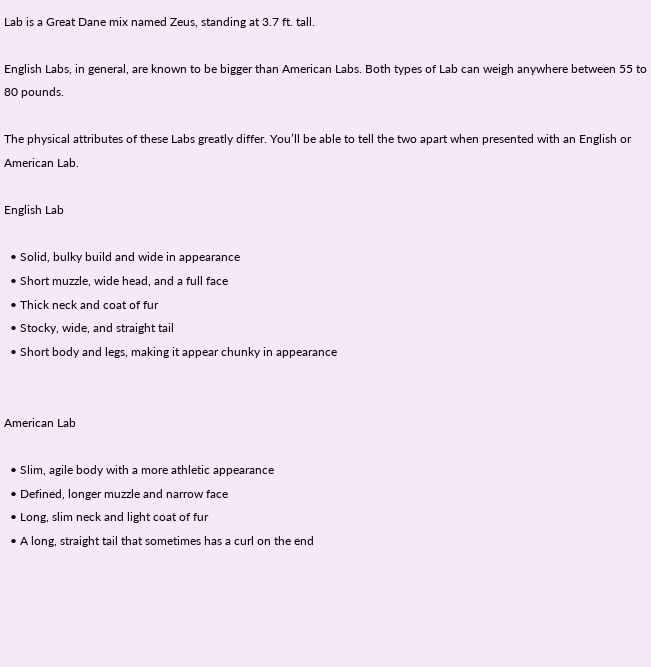Lab is a Great Dane mix named Zeus, standing at 3.7 ft. tall.

English Labs, in general, are known to be bigger than American Labs. Both types of Lab can weigh anywhere between 55 to 80 pounds.

The physical attributes of these Labs greatly differ. You’ll be able to tell the two apart when presented with an English or American Lab.

English Lab

  • Solid, bulky build and wide in appearance
  • Short muzzle, wide head, and a full face
  • Thick neck and coat of fur
  • Stocky, wide, and straight tail
  • Short body and legs, making it appear chunky in appearance


American Lab

  • Slim, agile body with a more athletic appearance
  • Defined, longer muzzle and narrow face
  • Long, slim neck and light coat of fur
  • A long, straight tail that sometimes has a curl on the end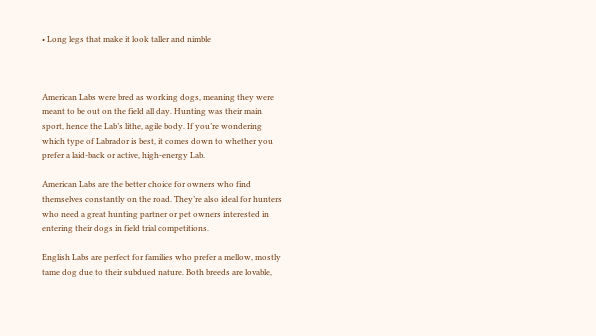• Long legs that make it look taller and nimble



American Labs were bred as working dogs, meaning they were meant to be out on the field all day. Hunting was their main sport, hence the Lab’s lithe, agile body. If you’re wondering which type of Labrador is best, it comes down to whether you prefer a laid-back or active, high-energy Lab.

American Labs are the better choice for owners who find themselves constantly on the road. They’re also ideal for hunters who need a great hunting partner or pet owners interested in entering their dogs in field trial competitions.

English Labs are perfect for families who prefer a mellow, mostly tame dog due to their subdued nature. Both breeds are lovable,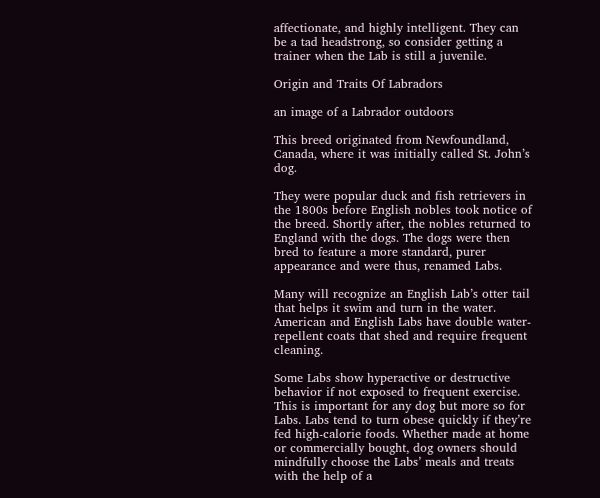affectionate, and highly intelligent. They can be a tad headstrong, so consider getting a trainer when the Lab is still a juvenile.

Origin and Traits Of Labradors

an image of a Labrador outdoors

This breed originated from Newfoundland, Canada, where it was initially called St. John’s dog.

They were popular duck and fish retrievers in the 1800s before English nobles took notice of the breed. Shortly after, the nobles returned to England with the dogs. The dogs were then bred to feature a more standard, purer appearance and were thus, renamed Labs.

Many will recognize an English Lab’s otter tail that helps it swim and turn in the water. American and English Labs have double water-repellent coats that shed and require frequent cleaning.

Some Labs show hyperactive or destructive behavior if not exposed to frequent exercise. This is important for any dog but more so for Labs. Labs tend to turn obese quickly if they’re fed high-calorie foods. Whether made at home or commercially bought, dog owners should mindfully choose the Labs’ meals and treats with the help of a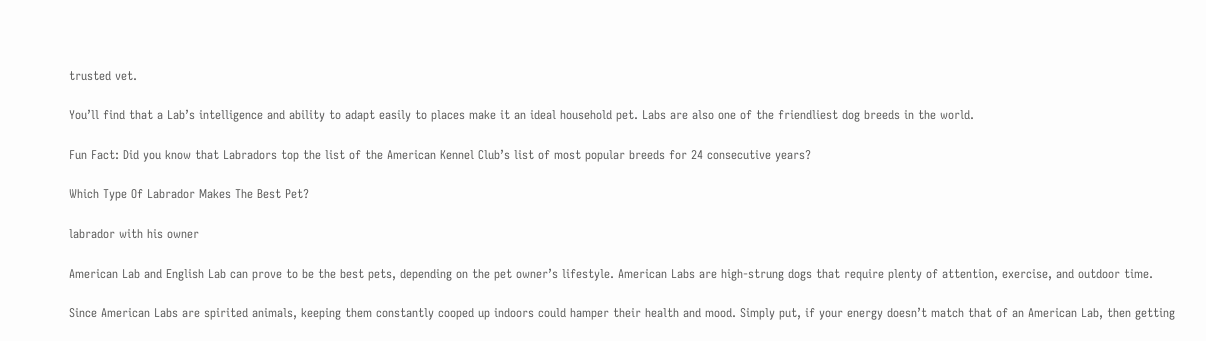trusted vet.

You’ll find that a Lab’s intelligence and ability to adapt easily to places make it an ideal household pet. Labs are also one of the friendliest dog breeds in the world.

Fun Fact: Did you know that Labradors top the list of the American Kennel Club’s list of most popular breeds for 24 consecutive years?

Which Type Of Labrador Makes The Best Pet?

labrador with his owner

American Lab and English Lab can prove to be the best pets, depending on the pet owner’s lifestyle. American Labs are high-strung dogs that require plenty of attention, exercise, and outdoor time.

Since American Labs are spirited animals, keeping them constantly cooped up indoors could hamper their health and mood. Simply put, if your energy doesn’t match that of an American Lab, then getting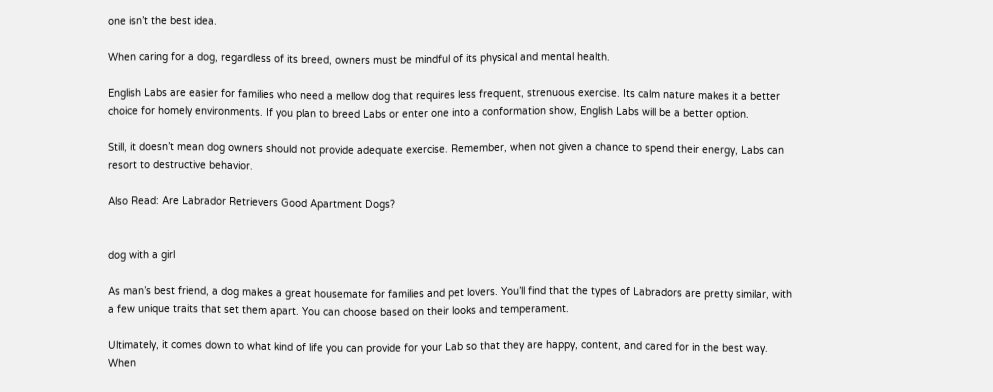one isn’t the best idea.

When caring for a dog, regardless of its breed, owners must be mindful of its physical and mental health.

English Labs are easier for families who need a mellow dog that requires less frequent, strenuous exercise. Its calm nature makes it a better choice for homely environments. If you plan to breed Labs or enter one into a conformation show, English Labs will be a better option.

Still, it doesn’t mean dog owners should not provide adequate exercise. Remember, when not given a chance to spend their energy, Labs can resort to destructive behavior.

Also Read: Are Labrador Retrievers Good Apartment Dogs?


dog with a girl

As man’s best friend, a dog makes a great housemate for families and pet lovers. You’ll find that the types of Labradors are pretty similar, with a few unique traits that set them apart. You can choose based on their looks and temperament.

Ultimately, it comes down to what kind of life you can provide for your Lab so that they are happy, content, and cared for in the best way. When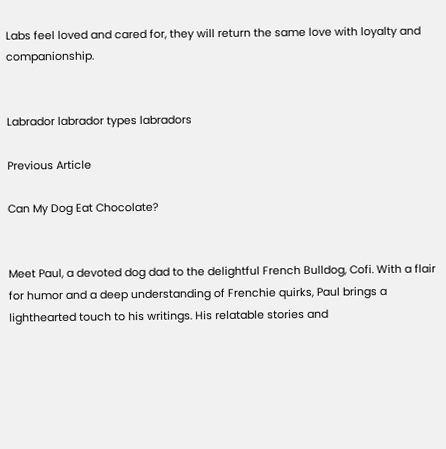Labs feel loved and cared for, they will return the same love with loyalty and companionship.


Labrador labrador types labradors

Previous Article

Can My Dog Eat Chocolate?


Meet Paul, a devoted dog dad to the delightful French Bulldog, Cofi. With a flair for humor and a deep understanding of Frenchie quirks, Paul brings a lighthearted touch to his writings. His relatable stories and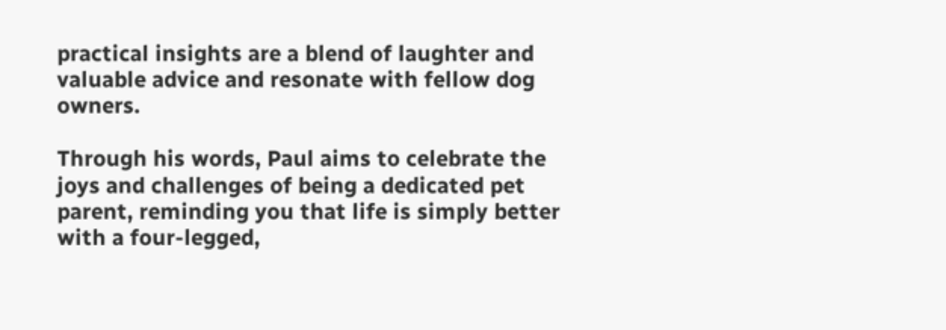practical insights are a blend of laughter and valuable advice and resonate with fellow dog owners.

Through his words, Paul aims to celebrate the joys and challenges of being a dedicated pet parent, reminding you that life is simply better with a four-legged,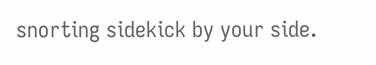snorting sidekick by your side.